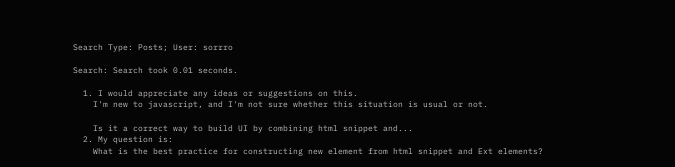Search Type: Posts; User: sorrro

Search: Search took 0.01 seconds.

  1. I would appreciate any ideas or suggestions on this.
    I'm new to javascript, and I'm not sure whether this situation is usual or not.

    Is it a correct way to build UI by combining html snippet and...
  2. My question is:
    What is the best practice for constructing new element from html snippet and Ext elements?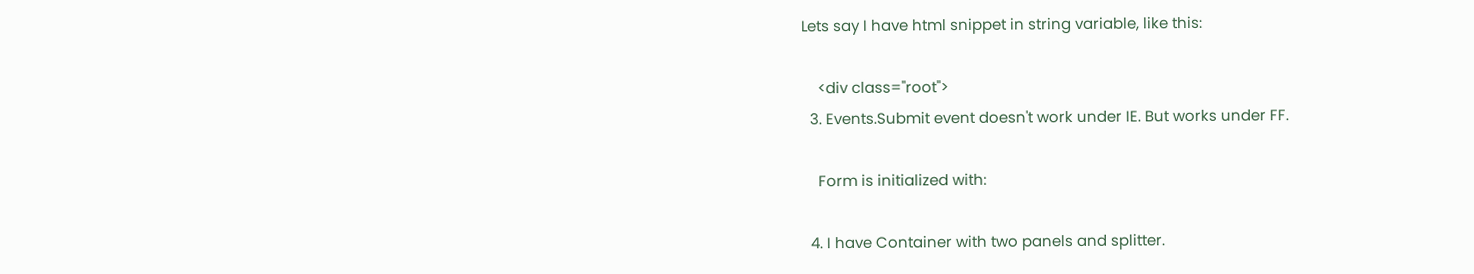Lets say I have html snippet in string variable, like this:

    <div class="root">
  3. Events.Submit event doesn't work under IE. But works under FF.

    Form is initialized with:

  4. I have Container with two panels and splitter.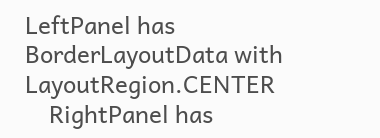LeftPanel has BorderLayoutData with LayoutRegion.CENTER
    RightPanel has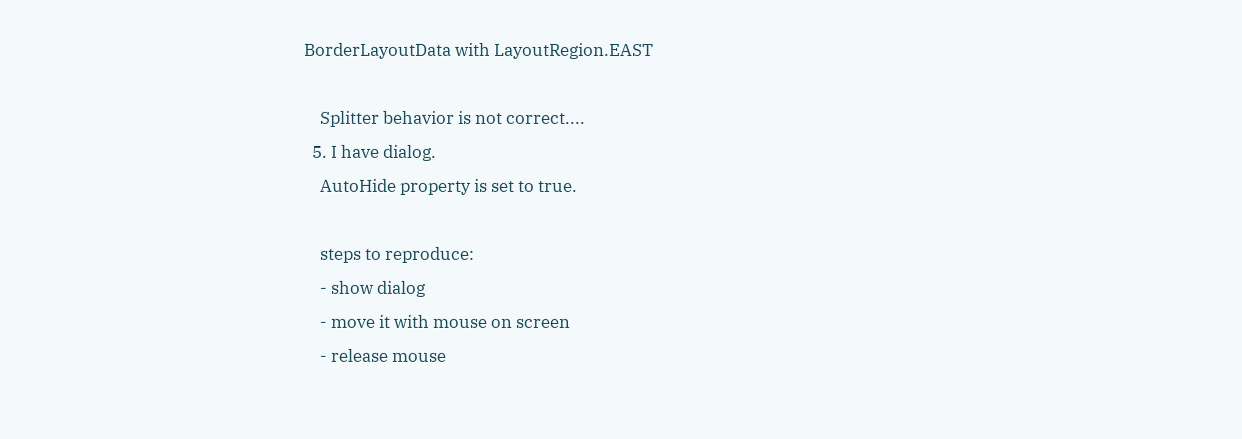BorderLayoutData with LayoutRegion.EAST

    Splitter behavior is not correct....
  5. I have dialog.
    AutoHide property is set to true.

    steps to reproduce:
    - show dialog
    - move it with mouse on screen
    - release mouse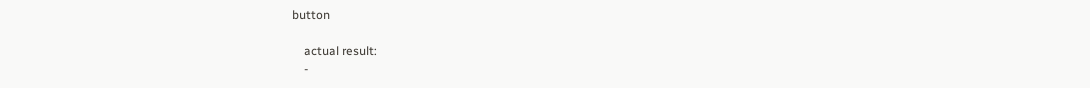button

    actual result:
    -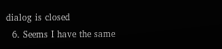dialog is closed
  6. Seems I have the same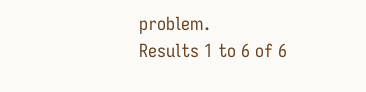problem.
Results 1 to 6 of 6